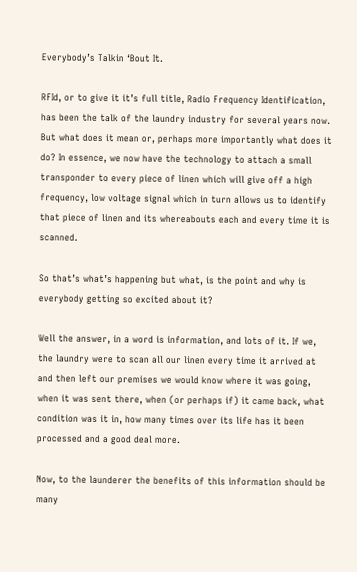Everybody’s Talkin ‘Bout It.

RFId, or to give it it’s full title, Radio Frequency Identification, has been the talk of the laundry industry for several years now. But what does it mean or, perhaps more importantly what does it do? In essence, we now have the technology to attach a small transponder to every piece of linen which will give off a high frequency, low voltage signal which in turn allows us to identify that piece of linen and its whereabouts each and every time it is scanned.

So that’s what’s happening but what, is the point and why is everybody getting so excited about it?

Well the answer, in a word is information, and lots of it. If we, the laundry were to scan all our linen every time it arrived at and then left our premises we would know where it was going, when it was sent there, when (or perhaps if) it came back, what condition was it in, how many times over its life has it been processed and a good deal more.

Now, to the launderer the benefits of this information should be many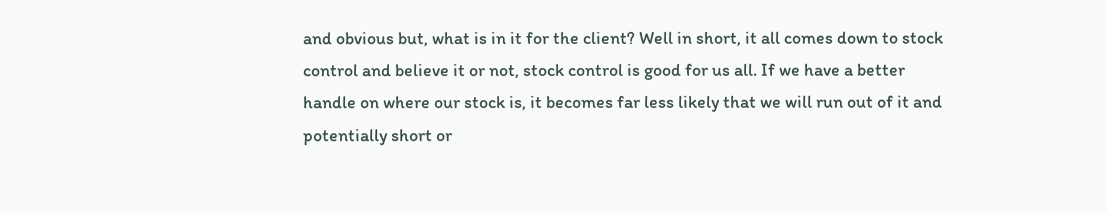and obvious but, what is in it for the client? Well in short, it all comes down to stock control and believe it or not, stock control is good for us all. If we have a better handle on where our stock is, it becomes far less likely that we will run out of it and potentially short or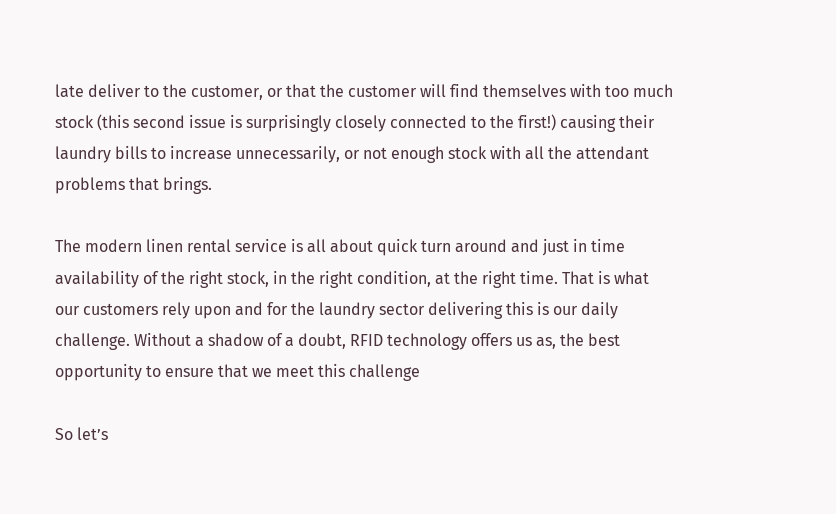late deliver to the customer, or that the customer will find themselves with too much stock (this second issue is surprisingly closely connected to the first!) causing their laundry bills to increase unnecessarily, or not enough stock with all the attendant problems that brings.

The modern linen rental service is all about quick turn around and just in time availability of the right stock, in the right condition, at the right time. That is what our customers rely upon and for the laundry sector delivering this is our daily challenge. Without a shadow of a doubt, RFID technology offers us as, the best opportunity to ensure that we meet this challenge

So let’s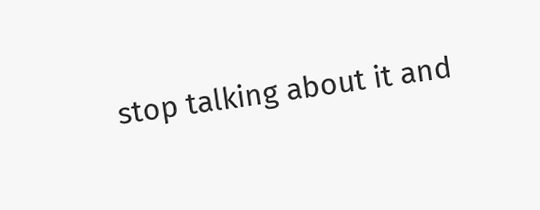stop talking about it and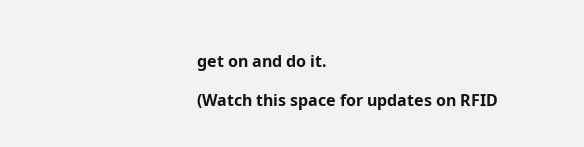get on and do it.

(Watch this space for updates on RFID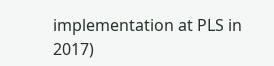implementation at PLS in 2017)